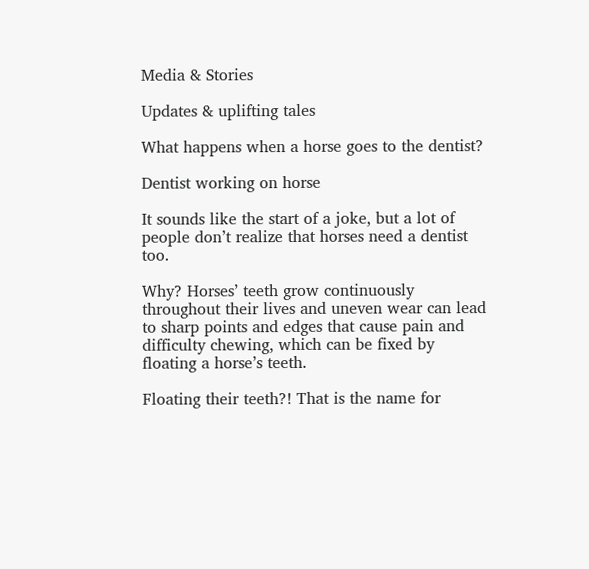Media & Stories

Updates & uplifting tales

What happens when a horse goes to the dentist?

Dentist working on horse

It sounds like the start of a joke, but a lot of people don’t realize that horses need a dentist too.

Why? Horses’ teeth grow continuously throughout their lives and uneven wear can lead to sharp points and edges that cause pain and difficulty chewing, which can be fixed by floating a horse’s teeth.

Floating their teeth?! That is the name for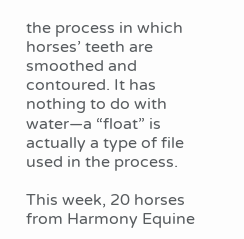the process in which horses’ teeth are smoothed and contoured. It has nothing to do with water—a “float” is actually a type of file used in the process.

This week, 20 horses from Harmony Equine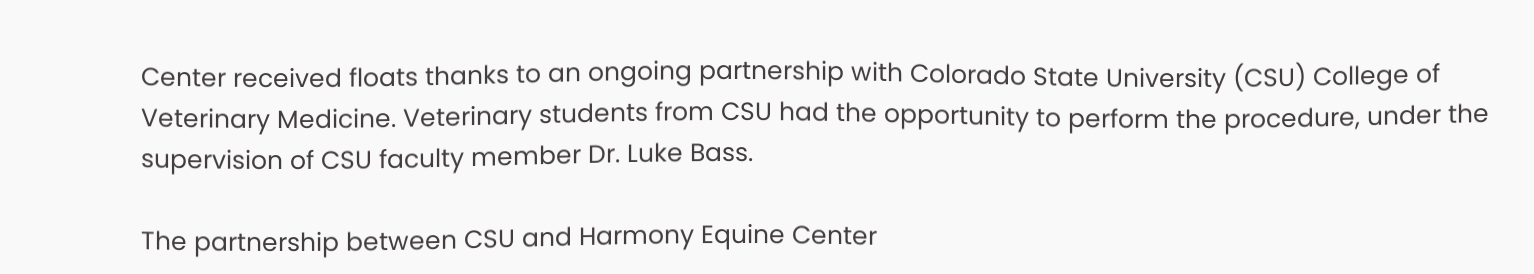Center received floats thanks to an ongoing partnership with Colorado State University (CSU) College of Veterinary Medicine. Veterinary students from CSU had the opportunity to perform the procedure, under the supervision of CSU faculty member Dr. Luke Bass.

The partnership between CSU and Harmony Equine Center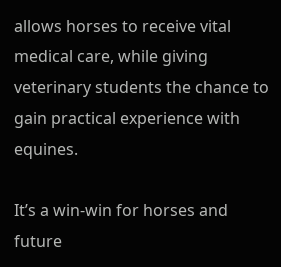allows horses to receive vital medical care, while giving veterinary students the chance to gain practical experience with equines.

It’s a win-win for horses and future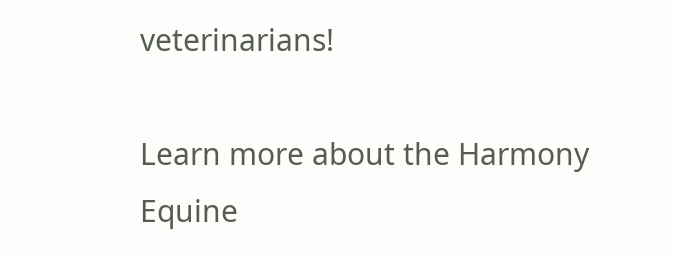veterinarians!

Learn more about the Harmony Equine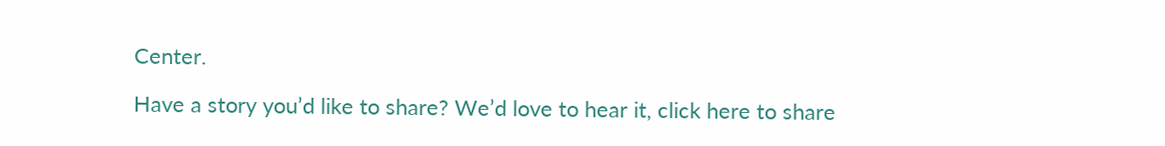Center.

Have a story you’d like to share? We’d love to hear it, click here to share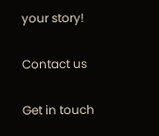your story!

Contact us

Get in touch